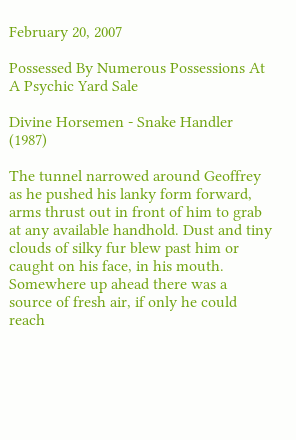February 20, 2007

Possessed By Numerous Possessions At A Psychic Yard Sale

Divine Horsemen - Snake Handler (1987)

The tunnel narrowed around Geoffrey as he pushed his lanky form forward, arms thrust out in front of him to grab at any available handhold. Dust and tiny clouds of silky fur blew past him or caught on his face, in his mouth. Somewhere up ahead there was a source of fresh air, if only he could reach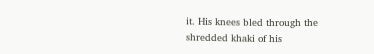it. His knees bled through the shredded khaki of his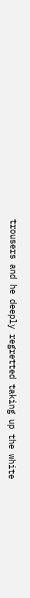trousers and he deeply regretted taking up the white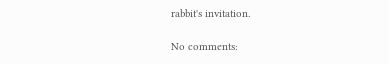rabbit's invitation.

No comments: